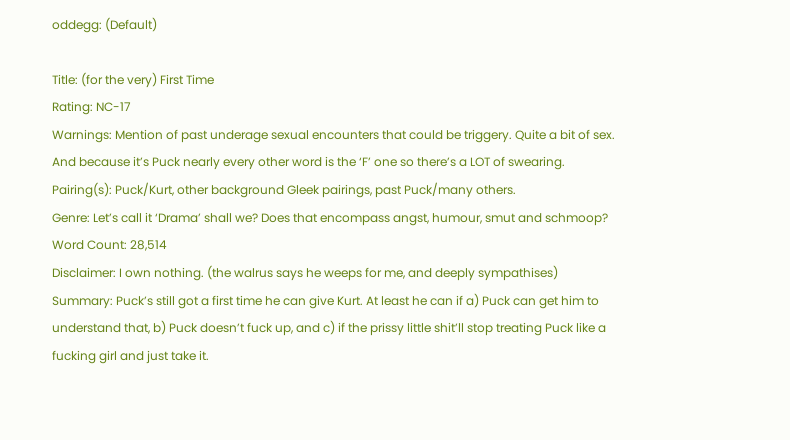oddegg: (Default)

Title: (for the very) First Time
Rating: NC-17
Warnings: Mention of past underage sexual encounters that could be triggery. Quite a bit of sex. And because it’s Puck nearly every other word is the ‘F’ one so there’s a LOT of swearing.
Pairing(s): Puck/Kurt, other background Gleek pairings, past Puck/many others.
Genre: Let’s call it ‘Drama’ shall we? Does that encompass angst, humour, smut and schmoop?
Word Count: 28,514
Disclaimer: I own nothing. (the walrus says he weeps for me, and deeply sympathises)
Summary: Puck’s still got a first time he can give Kurt. At least he can if a) Puck can get him to understand that, b) Puck doesn’t fuck up, and c) if the prissy little shit’ll stop treating Puck like a fucking girl and just take it.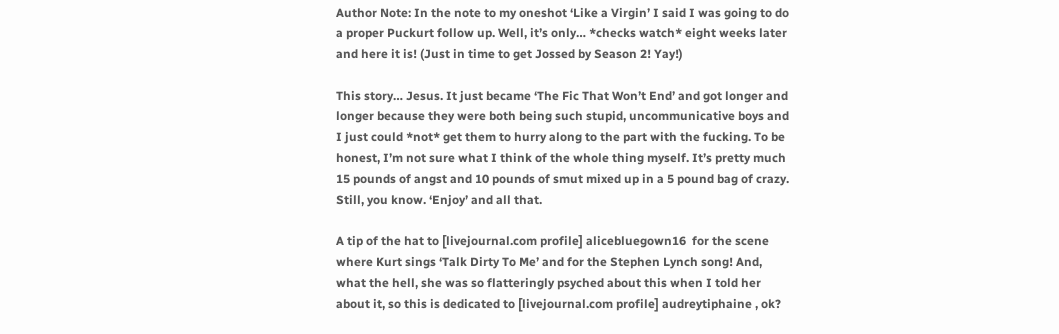Author Note: In the note to my oneshot ‘Like a Virgin’ I said I was going to do a proper Puckurt follow up. Well, it’s only… *checks watch* eight weeks later and here it is! (Just in time to get Jossed by Season 2! Yay!)

This story… Jesus. It just became ‘The Fic That Won’t End’ and got longer and longer because they were both being such stupid, uncommunicative boys and I just could *not* get them to hurry along to the part with the fucking. To be honest, I’m not sure what I think of the whole thing myself. It’s pretty much 15 pounds of angst and 10 pounds of smut mixed up in a 5 pound bag of crazy. Still, you know. ‘Enjoy’ and all that.

A tip of the hat to [livejournal.com profile] alicebluegown16  for the scene where Kurt sings ‘Talk Dirty To Me’ and for the Stephen Lynch song! And, what the hell, she was so flatteringly psyched about this when I told her about it, so this is dedicated to [livejournal.com profile] audreytiphaine , ok?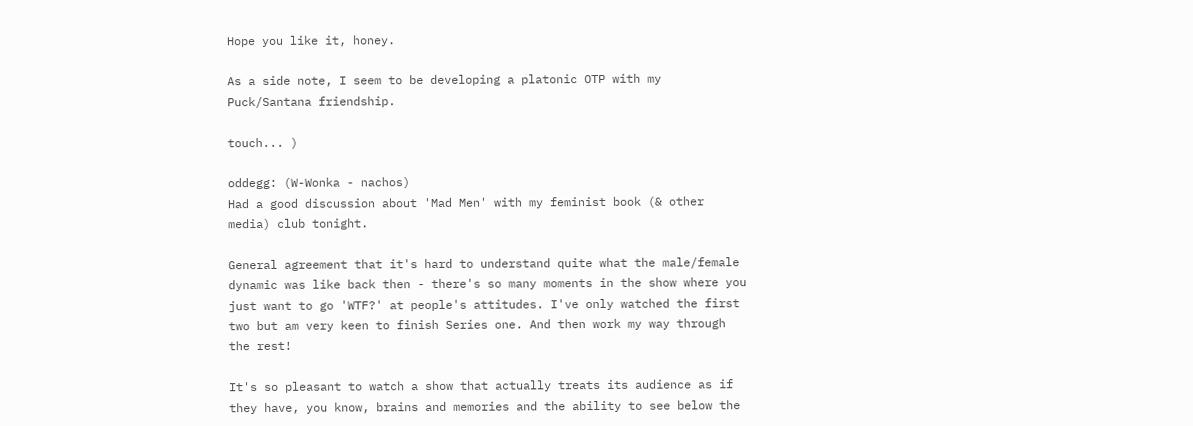Hope you like it, honey.

As a side note, I seem to be developing a platonic OTP with my Puck/Santana friendship.

touch... )

oddegg: (W-Wonka - nachos)
Had a good discussion about 'Mad Men' with my feminist book (& other media) club tonight.

General agreement that it's hard to understand quite what the male/female dynamic was like back then - there's so many moments in the show where you just want to go 'WTF?' at people's attitudes. I've only watched the first two but am very keen to finish Series one. And then work my way through the rest!

It's so pleasant to watch a show that actually treats its audience as if they have, you know, brains and memories and the ability to see below the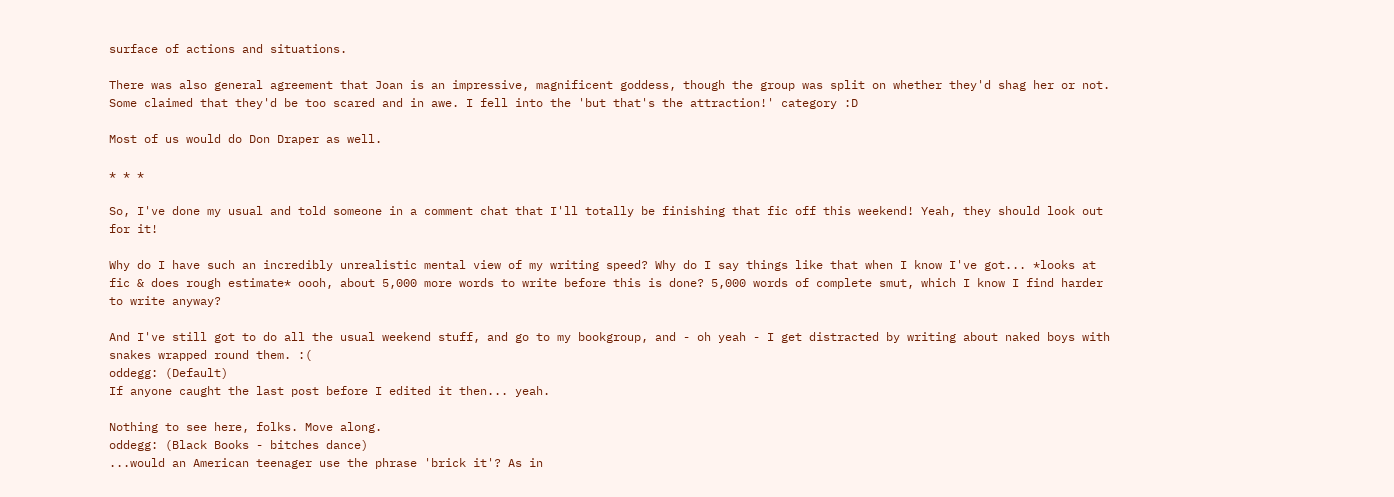surface of actions and situations.

There was also general agreement that Joan is an impressive, magnificent goddess, though the group was split on whether they'd shag her or not. Some claimed that they'd be too scared and in awe. I fell into the 'but that's the attraction!' category :D

Most of us would do Don Draper as well.

* * *

So, I've done my usual and told someone in a comment chat that I'll totally be finishing that fic off this weekend! Yeah, they should look out for it!

Why do I have such an incredibly unrealistic mental view of my writing speed? Why do I say things like that when I know I've got... *looks at fic & does rough estimate* oooh, about 5,000 more words to write before this is done? 5,000 words of complete smut, which I know I find harder to write anyway?

And I've still got to do all the usual weekend stuff, and go to my bookgroup, and - oh yeah - I get distracted by writing about naked boys with snakes wrapped round them. :(
oddegg: (Default)
If anyone caught the last post before I edited it then... yeah.

Nothing to see here, folks. Move along.
oddegg: (Black Books - bitches dance)
...would an American teenager use the phrase 'brick it'? As in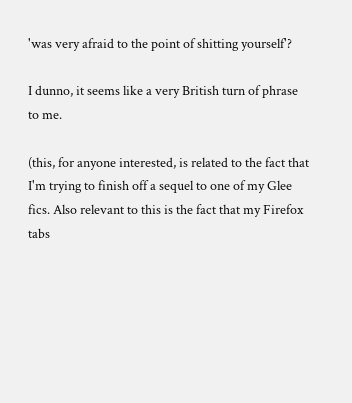'was very afraid to the point of shitting yourself'?

I dunno, it seems like a very British turn of phrase to me.

(this, for anyone interested, is related to the fact that I'm trying to finish off a sequel to one of my Glee fics. Also relevant to this is the fact that my Firefox tabs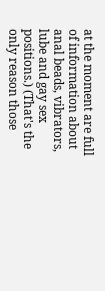at the moment are full of information about anal beads, vibrators, lube and gay sex positions.) (That's the only reason those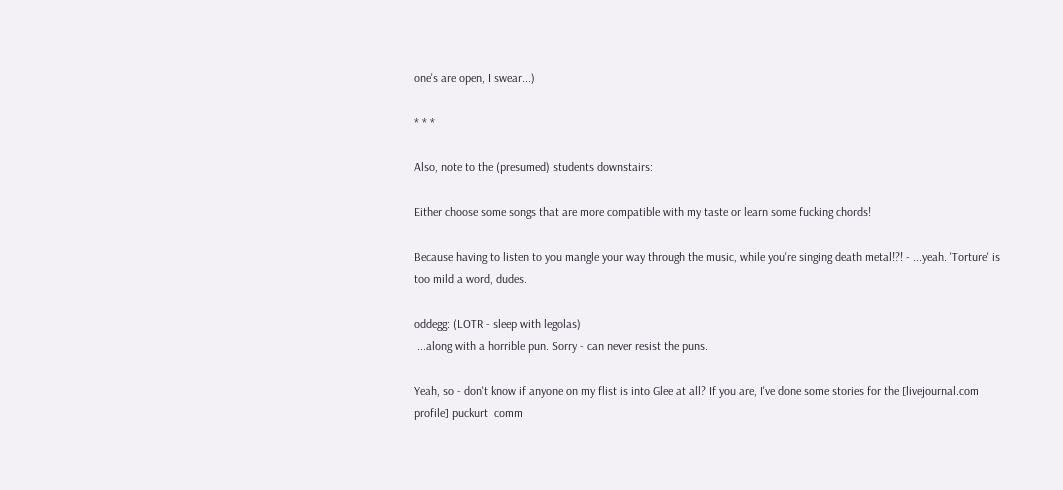one's are open, I swear...)

* * *

Also, note to the (presumed) students downstairs:

Either choose some songs that are more compatible with my taste or learn some fucking chords!

Because having to listen to you mangle your way through the music, while you're singing death metal!?! - ...yeah. 'Torture' is too mild a word, dudes.

oddegg: (LOTR - sleep with legolas)
 ...along with a horrible pun. Sorry - can never resist the puns.

Yeah, so - don't know if anyone on my flist is into Glee at all? If you are, I've done some stories for the [livejournal.com profile] puckurt  comm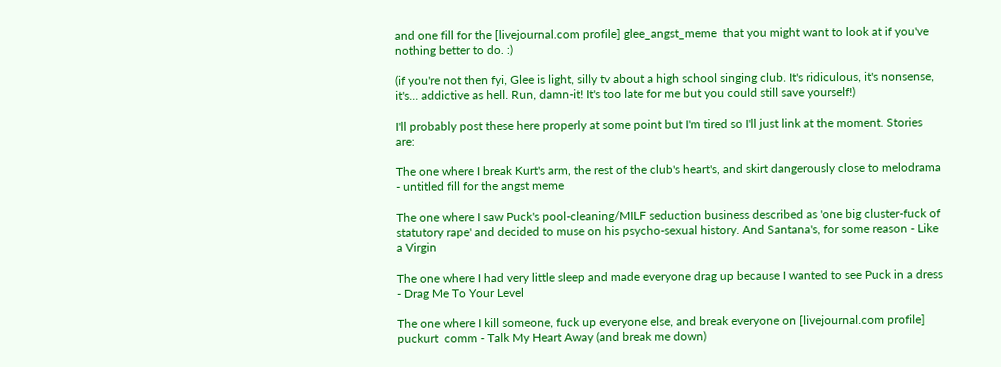and one fill for the [livejournal.com profile] glee_angst_meme  that you might want to look at if you've nothing better to do. :)

(if you're not then fyi, Glee is light, silly tv about a high school singing club. It's ridiculous, it's nonsense, it's... addictive as hell. Run, damn-it! It's too late for me but you could still save yourself!)

I'll probably post these here properly at some point but I'm tired so I'll just link at the moment. Stories are:

The one where I break Kurt's arm, the rest of the club's heart's, and skirt dangerously close to melodrama - untitled fill for the angst meme

The one where I saw Puck's pool-cleaning/MILF seduction business described as 'one big cluster-fuck of statutory rape' and decided to muse on his psycho-sexual history. And Santana's, for some reason - Like a Virgin

The one where I had very little sleep and made everyone drag up because I wanted to see Puck in a dress - Drag Me To Your Level

The one where I kill someone, fuck up everyone else, and break everyone on [livejournal.com profile] puckurt  comm - Talk My Heart Away (and break me down)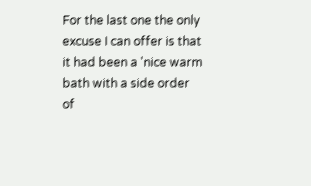For the last one the only excuse I can offer is that it had been a 'nice warm bath with a side order of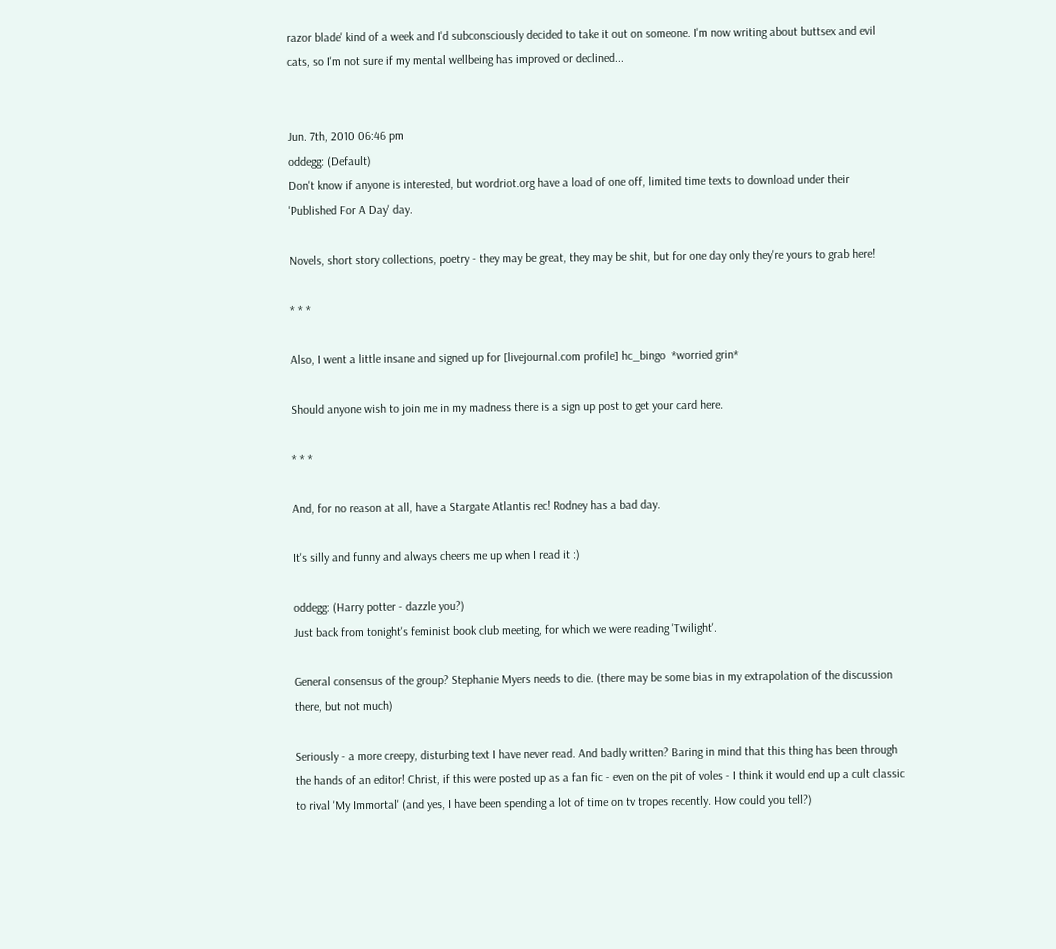razor blade' kind of a week and I'd subconsciously decided to take it out on someone. I'm now writing about buttsex and evil cats, so I'm not sure if my mental wellbeing has improved or declined...


Jun. 7th, 2010 06:46 pm
oddegg: (Default)
Don't know if anyone is interested, but wordriot.org have a load of one off, limited time texts to download under their 'Published For A Day' day.

Novels, short story collections, poetry - they may be great, they may be shit, but for one day only they're yours to grab here!

* * *

Also, I went a little insane and signed up for [livejournal.com profile] hc_bingo  *worried grin*

Should anyone wish to join me in my madness there is a sign up post to get your card here.

* * *

And, for no reason at all, have a Stargate Atlantis rec! Rodney has a bad day.

It's silly and funny and always cheers me up when I read it :)

oddegg: (Harry potter - dazzle you?)
Just back from tonight's feminist book club meeting, for which we were reading 'Twilight'.

General consensus of the group? Stephanie Myers needs to die. (there may be some bias in my extrapolation of the discussion there, but not much)

Seriously - a more creepy, disturbing text I have never read. And badly written? Baring in mind that this thing has been through the hands of an editor! Christ, if this were posted up as a fan fic - even on the pit of voles - I think it would end up a cult classic to rival 'My Immortal' (and yes, I have been spending a lot of time on tv tropes recently. How could you tell?)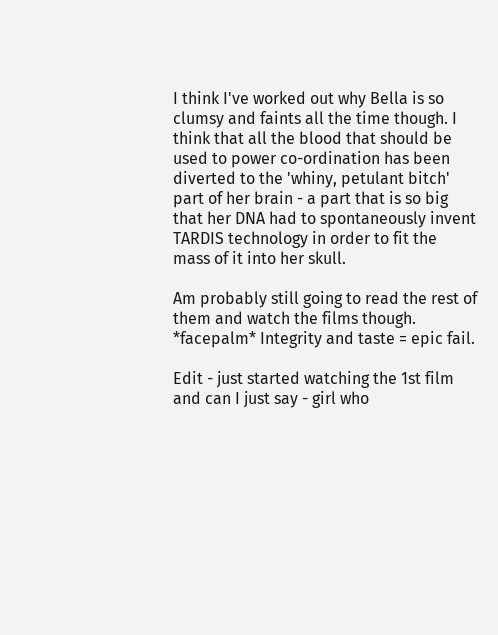I think I've worked out why Bella is so clumsy and faints all the time though. I think that all the blood that should be used to power co-ordination has been diverted to the 'whiny, petulant bitch' part of her brain - a part that is so big that her DNA had to spontaneously invent TARDIS technology in order to fit the mass of it into her skull.

Am probably still going to read the rest of them and watch the films though. *facepalm* Integrity and taste = epic fail.

Edit - just started watching the 1st film and can I just say - girl who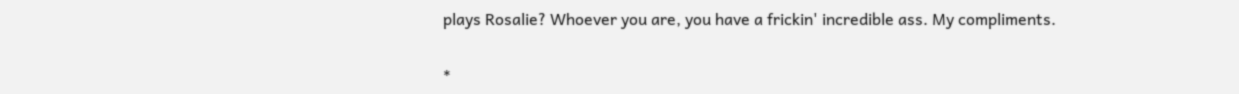plays Rosalie? Whoever you are, you have a frickin' incredible ass. My compliments.

*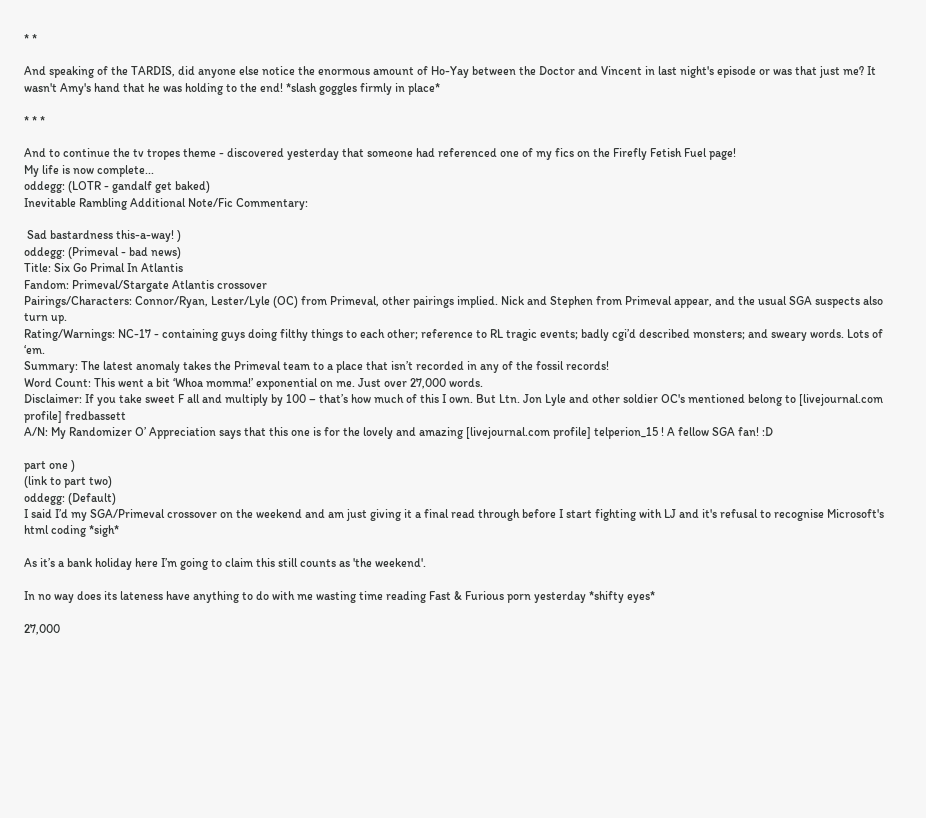* *

And speaking of the TARDIS, did anyone else notice the enormous amount of Ho-Yay between the Doctor and Vincent in last night's episode or was that just me? It wasn't Amy's hand that he was holding to the end! *slash goggles firmly in place*

* * *

And to continue the tv tropes theme - discovered yesterday that someone had referenced one of my fics on the Firefly Fetish Fuel page!
My life is now complete...
oddegg: (LOTR - gandalf get baked)
Inevitable Rambling Additional Note/Fic Commentary:

 Sad bastardness this-a-way! )
oddegg: (Primeval - bad news)
Title: Six Go Primal In Atlantis
Fandom: Primeval/Stargate Atlantis crossover
Pairings/Characters: Connor/Ryan, Lester/Lyle (OC) from Primeval, other pairings implied. Nick and Stephen from Primeval appear, and the usual SGA suspects also turn up.
Rating/Warnings: NC-17 - containing guys doing filthy things to each other; reference to RL tragic events; badly cgi’d described monsters; and sweary words. Lots of ‘em.
Summary: The latest anomaly takes the Primeval team to a place that isn’t recorded in any of the fossil records!
Word Count: This went a bit ‘Whoa momma!’ exponential on me. Just over 27,000 words.
Disclaimer: If you take sweet F all and multiply by 100 – that’s how much of this I own. But Ltn. Jon Lyle and other soldier OC's mentioned belong to [livejournal.com profile] fredbassett
A/N: My Randomizer O’ Appreciation says that this one is for the lovely and amazing [livejournal.com profile] telperion_15 ! A fellow SGA fan! :D

part one )
(link to part two)
oddegg: (Default)
I said I’d my SGA/Primeval crossover on the weekend and am just giving it a final read through before I start fighting with LJ and it's refusal to recognise Microsoft's html coding *sigh*

As it’s a bank holiday here I’m going to claim this still counts as 'the weekend'.

In no way does its lateness have anything to do with me wasting time reading Fast & Furious porn yesterday *shifty eyes*

27,000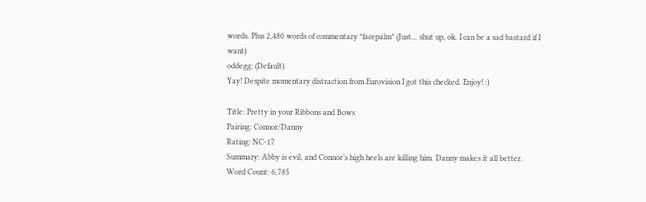words. Plus 2,480 words of commentary *facepalm* (Just... shut up, ok. I can be a sad bastard if I want)
oddegg: (Default)
Yay! Despite momentary distraction from Eurovision I got this checked. Enjoy! :)

Title: Pretty in your Ribbons and Bows
Pairing: Connor/Danny
Rating: NC-17
Summary: Abby is evil, and Connor’s high heels are killing him. Danny makes it all better.
Word Count: 6,785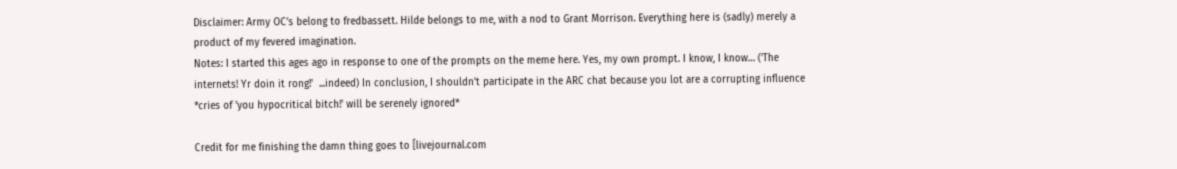Disclaimer: Army OC’s belong to fredbassett. Hilde belongs to me, with a nod to Grant Morrison. Everything here is (sadly) merely a product of my fevered imagination.
Notes: I started this ages ago in response to one of the prompts on the meme here. Yes, my own prompt. I know, I know… ('The internets! Yr doin it rong!'  ...indeed) In conclusion, I shouldn't participate in the ARC chat because you lot are a corrupting influence *cries of 'you hypocritical bitch!' will be serenely ignored*

Credit for me finishing the damn thing goes to [livejournal.com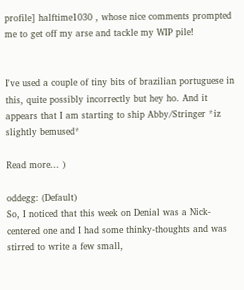profile] halftime1030 , whose nice comments prompted me to get off my arse and tackle my WIP pile!


I've used a couple of tiny bits of brazilian portuguese in this, quite possibly incorrectly but hey ho. And it appears that I am starting to ship Abby/Stringer *iz slightly bemused*

Read more... )

oddegg: (Default)
So, I noticed that this week on Denial was a Nick-centered one and I had some thinky-thoughts and was stirred to write a few small,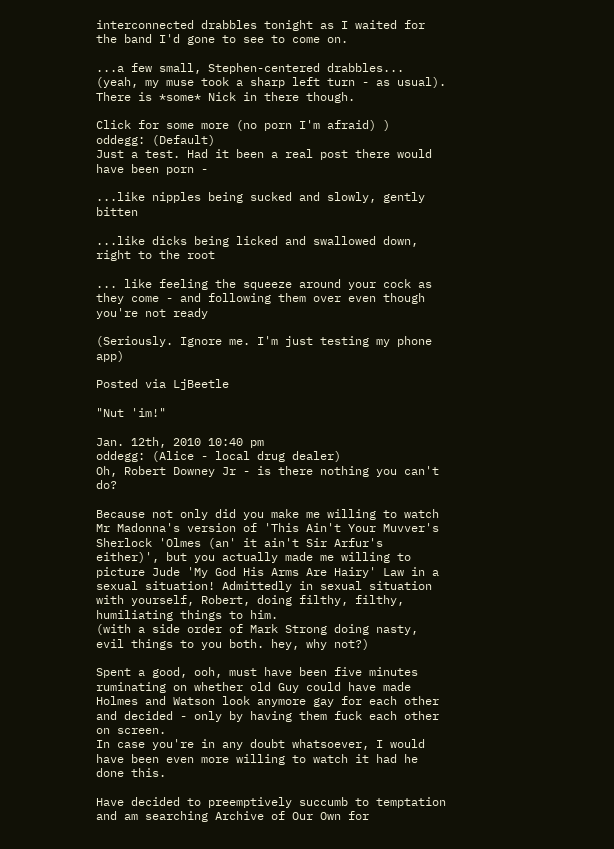interconnected drabbles tonight as I waited for the band I'd gone to see to come on.

...a few small, Stephen-centered drabbles... (yeah, my muse took a sharp left turn - as usual). There is *some* Nick in there though.

Click for some more (no porn I'm afraid) )
oddegg: (Default)
Just a test. Had it been a real post there would have been porn -

...like nipples being sucked and slowly, gently bitten

...like dicks being licked and swallowed down, right to the root

... like feeling the squeeze around your cock as they come - and following them over even though you're not ready

(Seriously. Ignore me. I'm just testing my phone app)

Posted via LjBeetle

"Nut 'im!"

Jan. 12th, 2010 10:40 pm
oddegg: (Alice - local drug dealer)
Oh, Robert Downey Jr - is there nothing you can't do?

Because not only did you make me willing to watch Mr Madonna's version of 'This Ain't Your Muvver's Sherlock 'Olmes (an' it ain't Sir Arfur's either)', but you actually made me willing to picture Jude 'My God His Arms Are Hairy' Law in a sexual situation! Admittedly in sexual situation with yourself, Robert, doing filthy, filthy, humiliating things to him.
(with a side order of Mark Strong doing nasty, evil things to you both. hey, why not?)

Spent a good, ooh, must have been five minutes ruminating on whether old Guy could have made Holmes and Watson look anymore gay for each other and decided - only by having them fuck each other on screen.
In case you're in any doubt whatsoever, I would have been even more willing to watch it had he done this.

Have decided to preemptively succumb to temptation and am searching Archive of Our Own for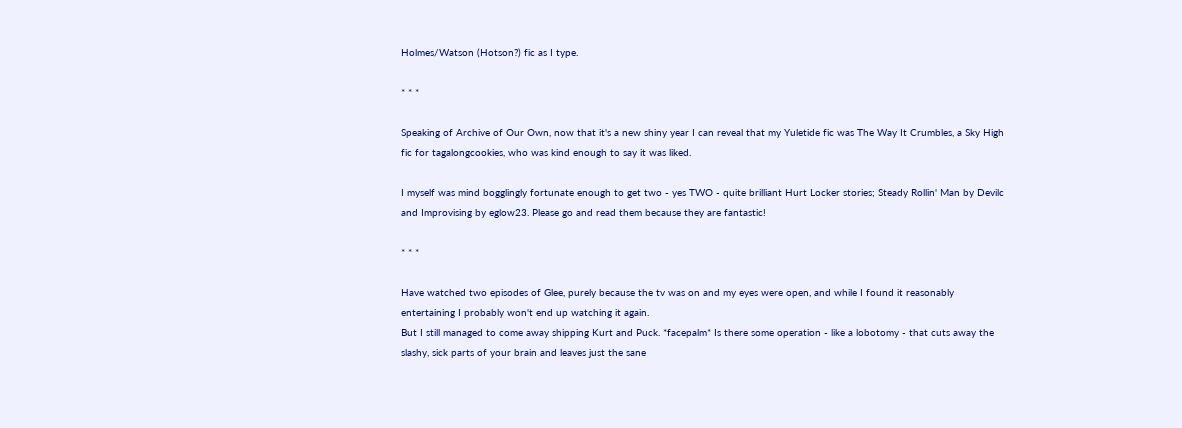Holmes/Watson (Hotson?) fic as I type.

* * *

Speaking of Archive of Our Own, now that it's a new shiny year I can reveal that my Yuletide fic was The Way It Crumbles, a Sky High fic for tagalongcookies, who was kind enough to say it was liked.

I myself was mind bogglingly fortunate enough to get two - yes TWO - quite brilliant Hurt Locker stories; Steady Rollin' Man by Devilc and Improvising by eglow23. Please go and read them because they are fantastic!

* * *

Have watched two episodes of Glee, purely because the tv was on and my eyes were open, and while I found it reasonably entertaining I probably won't end up watching it again.
But I still managed to come away shipping Kurt and Puck. *facepalm* Is there some operation - like a lobotomy - that cuts away the slashy, sick parts of your brain and leaves just the sane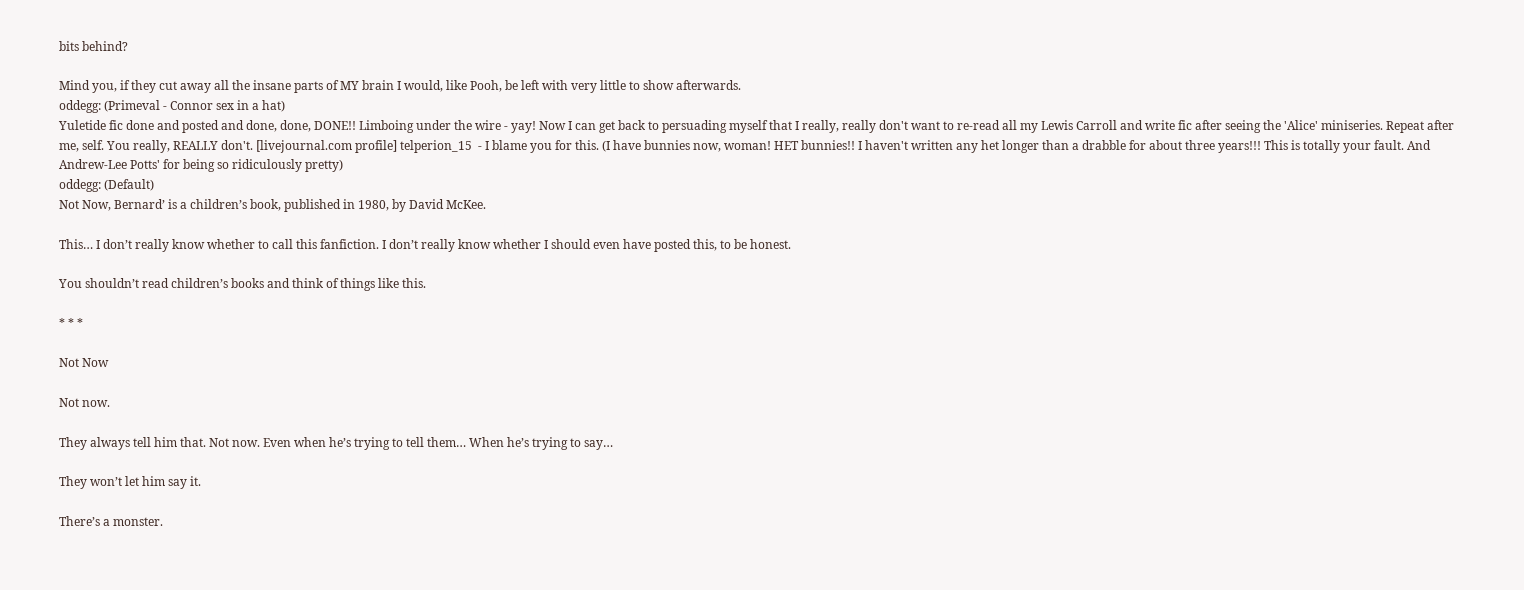bits behind?

Mind you, if they cut away all the insane parts of MY brain I would, like Pooh, be left with very little to show afterwards.
oddegg: (Primeval - Connor sex in a hat)
Yuletide fic done and posted and done, done, DONE!! Limboing under the wire - yay! Now I can get back to persuading myself that I really, really don't want to re-read all my Lewis Carroll and write fic after seeing the 'Alice' miniseries. Repeat after me, self. You really, REALLY don't. [livejournal.com profile] telperion_15  - I blame you for this. (I have bunnies now, woman! HET bunnies!! I haven't written any het longer than a drabble for about three years!!! This is totally your fault. And Andrew-Lee Potts' for being so ridiculously pretty)
oddegg: (Default)
Not Now, Bernard’ is a children’s book, published in 1980, by David McKee.

This… I don’t really know whether to call this fanfiction. I don’t really know whether I should even have posted this, to be honest.

You shouldn’t read children’s books and think of things like this.

* * *

Not Now

Not now.

They always tell him that. Not now. Even when he’s trying to tell them… When he’s trying to say…

They won’t let him say it.

There’s a monster.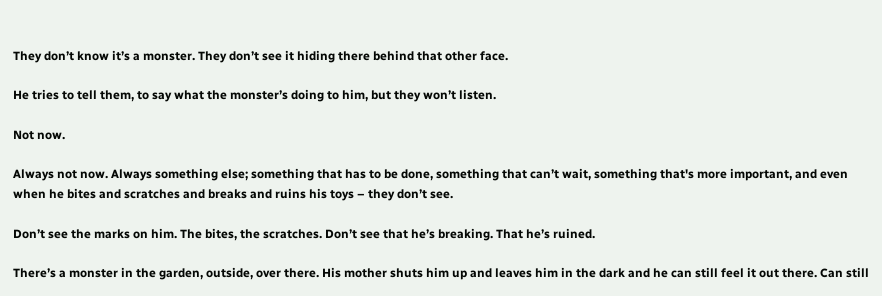They don’t know it’s a monster. They don’t see it hiding there behind that other face.

He tries to tell them, to say what the monster’s doing to him, but they won’t listen.

Not now.

Always not now. Always something else; something that has to be done, something that can’t wait, something that's more important, and even when he bites and scratches and breaks and ruins his toys – they don’t see.

Don’t see the marks on him. The bites, the scratches. Don’t see that he’s breaking. That he’s ruined.

There’s a monster in the garden, outside, over there. His mother shuts him up and leaves him in the dark and he can still feel it out there. Can still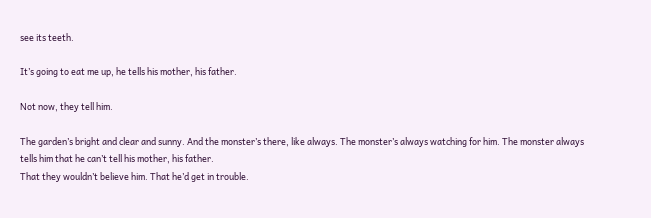see its teeth.

It’s going to eat me up, he tells his mother, his father.

Not now, they tell him.

The garden’s bright and clear and sunny. And the monster’s there, like always. The monster’s always watching for him. The monster always tells him that he can’t tell his mother, his father.
That they wouldn’t believe him. That he’d get in trouble.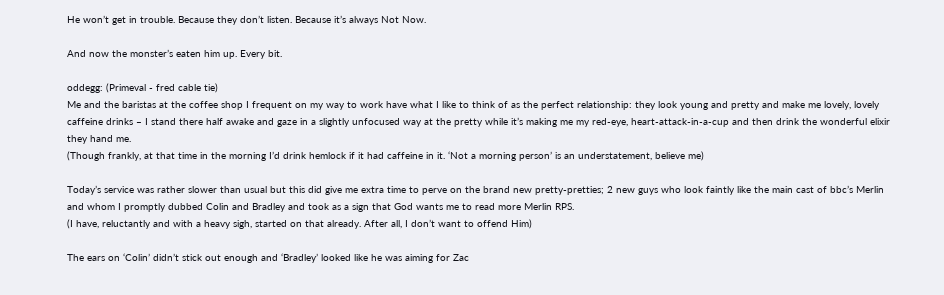He won’t get in trouble. Because they don’t listen. Because it’s always Not Now.

And now the monster’s eaten him up. Every bit.

oddegg: (Primeval - fred cable tie)
Me and the baristas at the coffee shop I frequent on my way to work have what I like to think of as the perfect relationship: they look young and pretty and make me lovely, lovely caffeine drinks – I stand there half awake and gaze in a slightly unfocused way at the pretty while it’s making me my red-eye, heart-attack-in-a-cup and then drink the wonderful elixir they hand me.
(Though frankly, at that time in the morning I’d drink hemlock if it had caffeine in it. ‘Not a morning person’ is an understatement, believe me)

Today’s service was rather slower than usual but this did give me extra time to perve on the brand new pretty-pretties; 2 new guys who look faintly like the main cast of bbc’s Merlin and whom I promptly dubbed Colin and Bradley and took as a sign that God wants me to read more Merlin RPS.
(I have, reluctantly and with a heavy sigh, started on that already. After all, I don’t want to offend Him)

The ears on ‘Colin’ didn’t stick out enough and ‘Bradley’ looked like he was aiming for Zac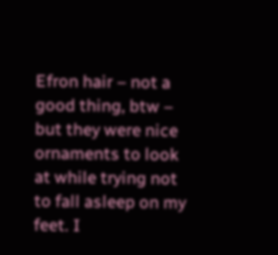Efron hair – not a good thing, btw – but they were nice ornaments to look at while trying not to fall asleep on my feet. I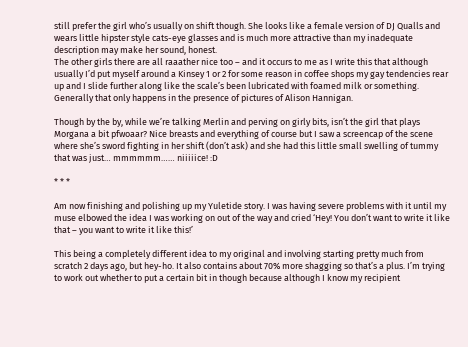still prefer the girl who’s usually on shift though. She looks like a female version of DJ Qualls and wears little hipster style cats-eye glasses and is much more attractive than my inadequate description may make her sound, honest.
The other girls there are all raaather nice too – and it occurs to me as I write this that although usually I’d put myself around a Kinsey 1 or 2 for some reason in coffee shops my gay tendencies rear up and I slide further along like the scale’s been lubricated with foamed milk or something. Generally that only happens in the presence of pictures of Alison Hannigan.

Though by the by, while we’re talking Merlin and perving on girly bits, isn’t the girl that plays Morgana a bit pfwoaar? Nice breasts and everything of course but I saw a screencap of the scene where she’s sword fighting in her shift (don’t ask) and she had this little small swelling of tummy that was just… mmmmmm…… niiiiice! :D

* * *

Am now finishing and polishing up my Yuletide story. I was having severe problems with it until my muse elbowed the idea I was working on out of the way and cried ‘Hey! You don’t want to write it like that – you want to write it like this!’

This being a completely different idea to my original and involving starting pretty much from scratch 2 days ago, but hey-ho. It also contains about 70% more shagging so that’s a plus. I’m trying to work out whether to put a certain bit in though because although I know my recipient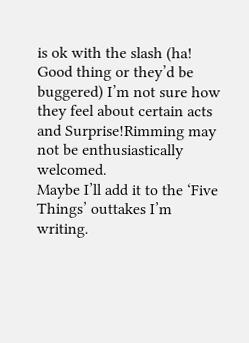is ok with the slash (ha! Good thing or they’d be buggered) I’m not sure how they feel about certain acts and Surprise!Rimming may not be enthusiastically welcomed.
Maybe I’ll add it to the ‘Five Things’ outtakes I’m writing.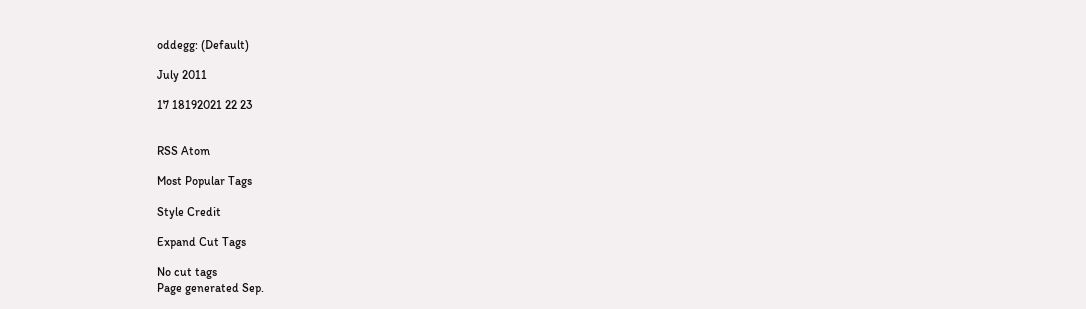oddegg: (Default)

July 2011

17 18192021 22 23


RSS Atom

Most Popular Tags

Style Credit

Expand Cut Tags

No cut tags
Page generated Sep.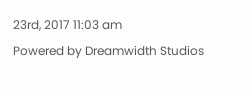23rd, 2017 11:03 am
Powered by Dreamwidth Studios